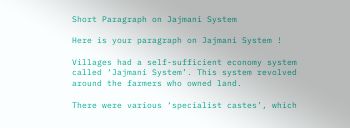Short Paragraph on Jajmani System

Here is your paragraph on Jajmani System !

Villages had a self-sufficient economy system called ‘Jajmani System’. This system revolved around the farmers who owned land.

There were various ‘specialist castes’, which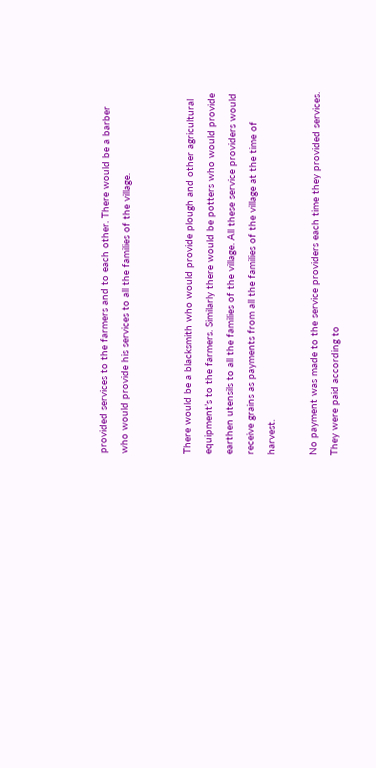provided services to the farmers and to each other. There would be a barber who would provide his services to all the families of the village.


There would be a blacksmith who would provide plough and other agricultural equipment’s to the farmers. Similarly there would be potters who would provide earthen utensils to all the families of the village. All these service providers would receive grains as payments from all the families of the village at the time of harvest.

No payment was made to the service providers each time they provided services. They were paid according to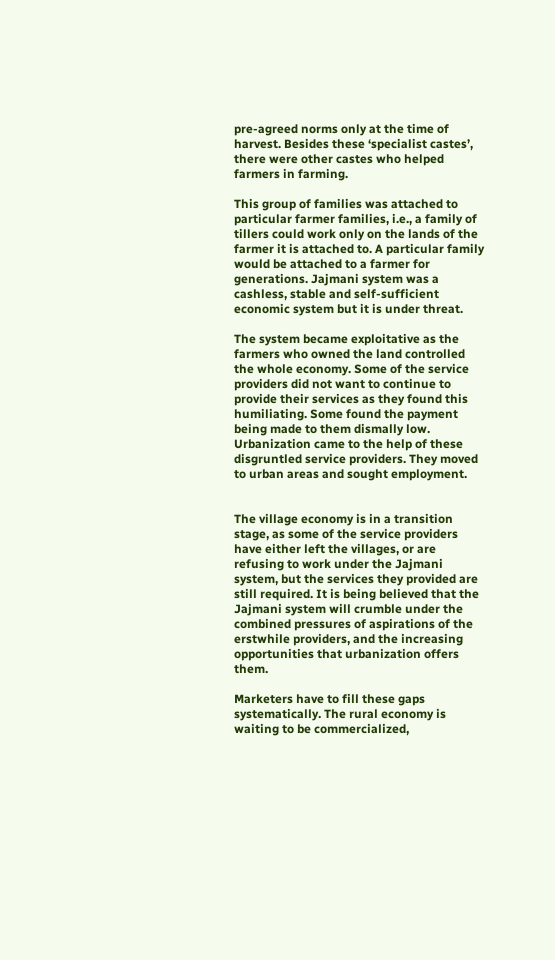pre-agreed norms only at the time of harvest. Besides these ‘specialist castes’, there were other castes who helped farmers in farming.

This group of families was attached to particular farmer families, i.e., a family of tillers could work only on the lands of the farmer it is attached to. A particular family would be attached to a farmer for generations. Jajmani system was a cashless, stable and self-sufficient economic system but it is under threat.

The system became exploitative as the farmers who owned the land controlled the whole economy. Some of the service providers did not want to continue to provide their services as they found this humiliating. Some found the payment being made to them dismally low. Urbanization came to the help of these disgruntled service providers. They moved to urban areas and sought employment.


The village economy is in a transition stage, as some of the service providers have either left the villages, or are refusing to work under the Jajmani system, but the services they provided are still required. It is being believed that the Jajmani system will crumble under the combined pressures of aspirations of the erstwhile providers, and the increasing opportunities that urbanization offers them.

Marketers have to fill these gaps systematically. The rural economy is waiting to be commercialized,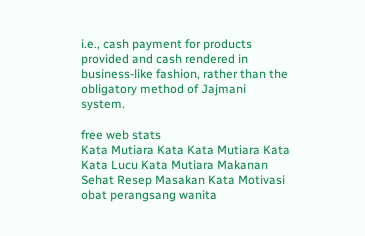i.e., cash payment for products provided and cash rendered in business-like fashion, rather than the obligatory method of Jajmani system.

free web stats
Kata Mutiara Kata Kata Mutiara Kata Kata Lucu Kata Mutiara Makanan Sehat Resep Masakan Kata Motivasi obat perangsang wanita